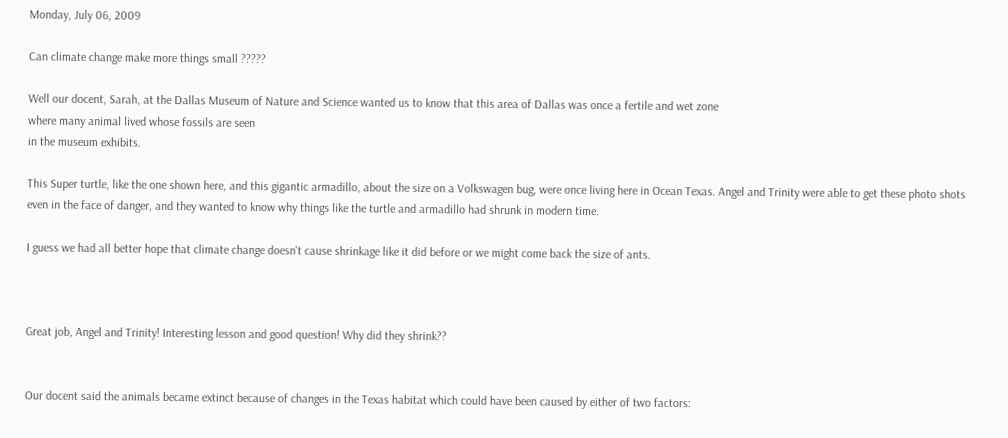Monday, July 06, 2009

Can climate change make more things small ?????

Well our docent, Sarah, at the Dallas Museum of Nature and Science wanted us to know that this area of Dallas was once a fertile and wet zone
where many animal lived whose fossils are seen
in the museum exhibits.

This Super turtle, like the one shown here, and this gigantic armadillo, about the size on a Volkswagen bug, were once living here in Ocean Texas. Angel and Trinity were able to get these photo shots even in the face of danger, and they wanted to know why things like the turtle and armadillo had shrunk in modern time.

I guess we had all better hope that climate change doesn't cause shrinkage like it did before or we might come back the size of ants.



Great job, Angel and Trinity! Interesting lesson and good question! Why did they shrink??


Our docent said the animals became extinct because of changes in the Texas habitat which could have been caused by either of two factors: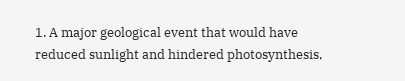1. A major geological event that would have reduced sunlight and hindered photosynthesis,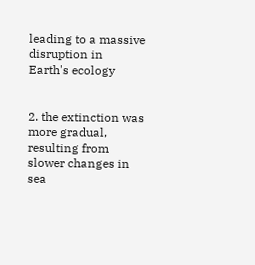leading to a massive disruption in Earth's ecology


2. the extinction was more gradual, resulting from slower changes in sea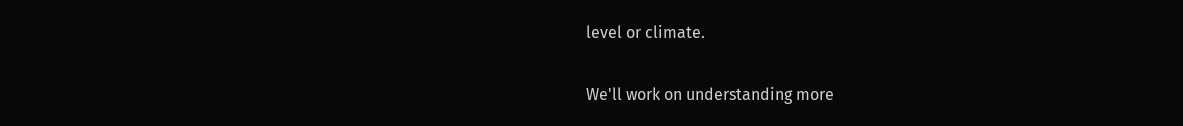level or climate.

We'll work on understanding more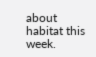about habitat this week.